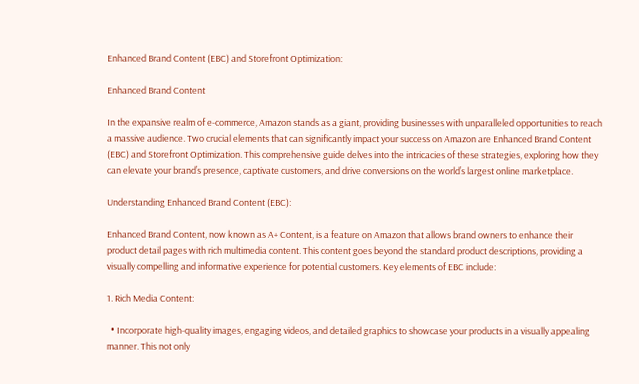Enhanced Brand Content (EBC) and Storefront Optimization:

Enhanced Brand Content

In the expansive realm of e-commerce, Amazon stands as a giant, providing businesses with unparalleled opportunities to reach a massive audience. Two crucial elements that can significantly impact your success on Amazon are Enhanced Brand Content (EBC) and Storefront Optimization. This comprehensive guide delves into the intricacies of these strategies, exploring how they can elevate your brand’s presence, captivate customers, and drive conversions on the world’s largest online marketplace.

Understanding Enhanced Brand Content (EBC):

Enhanced Brand Content, now known as A+ Content, is a feature on Amazon that allows brand owners to enhance their product detail pages with rich multimedia content. This content goes beyond the standard product descriptions, providing a visually compelling and informative experience for potential customers. Key elements of EBC include:

1. Rich Media Content:

  • Incorporate high-quality images, engaging videos, and detailed graphics to showcase your products in a visually appealing manner. This not only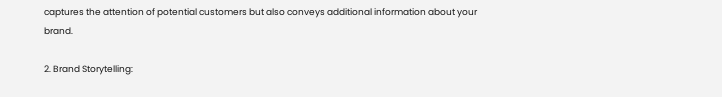captures the attention of potential customers but also conveys additional information about your brand.

2. Brand Storytelling: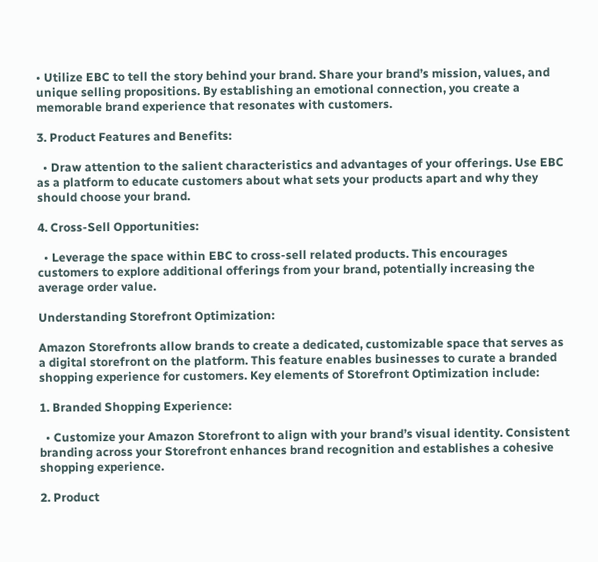• Utilize EBC to tell the story behind your brand. Share your brand’s mission, values, and unique selling propositions. By establishing an emotional connection, you create a memorable brand experience that resonates with customers.

3. Product Features and Benefits:

  • Draw attention to the salient characteristics and advantages of your offerings. Use EBC as a platform to educate customers about what sets your products apart and why they should choose your brand.

4. Cross-Sell Opportunities:

  • Leverage the space within EBC to cross-sell related products. This encourages customers to explore additional offerings from your brand, potentially increasing the average order value.

Understanding Storefront Optimization:

Amazon Storefronts allow brands to create a dedicated, customizable space that serves as a digital storefront on the platform. This feature enables businesses to curate a branded shopping experience for customers. Key elements of Storefront Optimization include:

1. Branded Shopping Experience:

  • Customize your Amazon Storefront to align with your brand’s visual identity. Consistent branding across your Storefront enhances brand recognition and establishes a cohesive shopping experience.

2. Product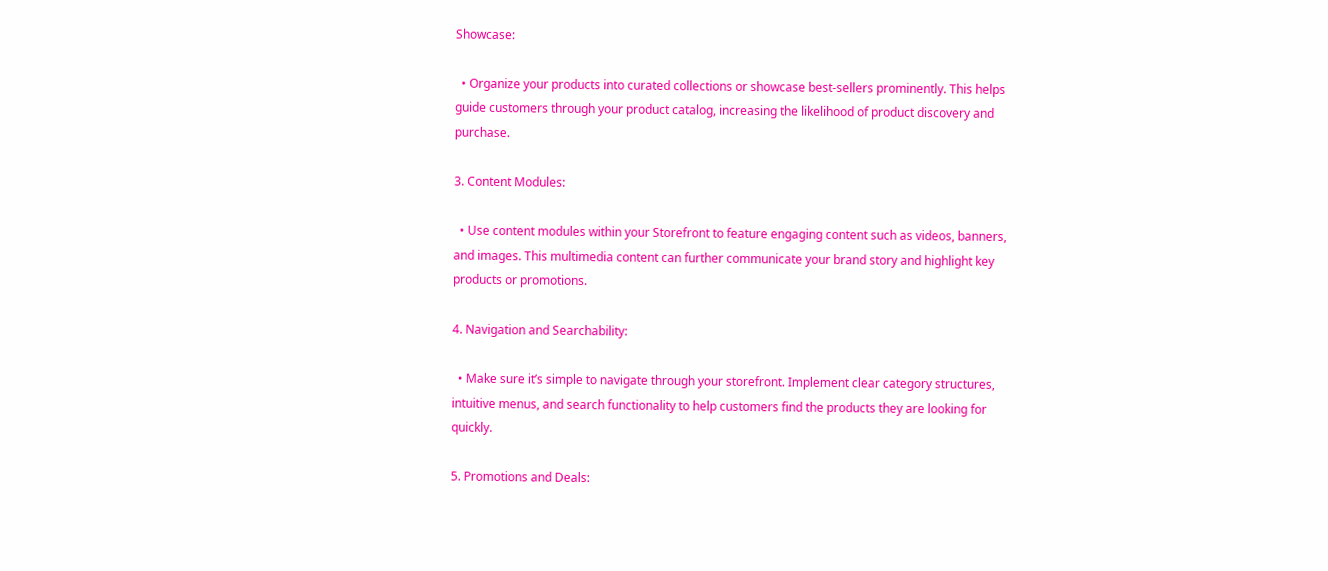Showcase:

  • Organize your products into curated collections or showcase best-sellers prominently. This helps guide customers through your product catalog, increasing the likelihood of product discovery and purchase.

3. Content Modules:

  • Use content modules within your Storefront to feature engaging content such as videos, banners, and images. This multimedia content can further communicate your brand story and highlight key products or promotions.

4. Navigation and Searchability:

  • Make sure it’s simple to navigate through your storefront. Implement clear category structures, intuitive menus, and search functionality to help customers find the products they are looking for quickly.

5. Promotions and Deals: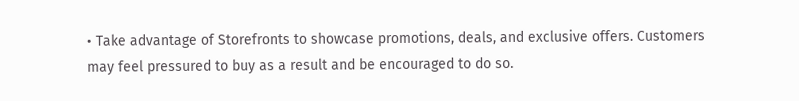• Take advantage of Storefronts to showcase promotions, deals, and exclusive offers. Customers may feel pressured to buy as a result and be encouraged to do so.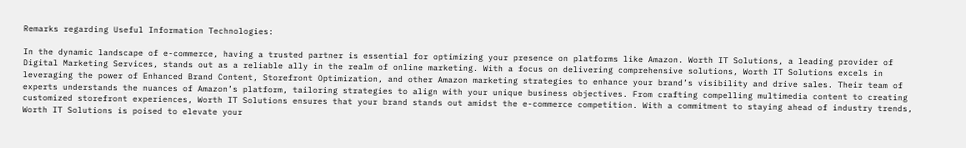Remarks regarding Useful Information Technologies:

In the dynamic landscape of e-commerce, having a trusted partner is essential for optimizing your presence on platforms like Amazon. Worth IT Solutions, a leading provider of Digital Marketing Services, stands out as a reliable ally in the realm of online marketing. With a focus on delivering comprehensive solutions, Worth IT Solutions excels in leveraging the power of Enhanced Brand Content, Storefront Optimization, and other Amazon marketing strategies to enhance your brand’s visibility and drive sales. Their team of experts understands the nuances of Amazon’s platform, tailoring strategies to align with your unique business objectives. From crafting compelling multimedia content to creating customized storefront experiences, Worth IT Solutions ensures that your brand stands out amidst the e-commerce competition. With a commitment to staying ahead of industry trends, Worth IT Solutions is poised to elevate your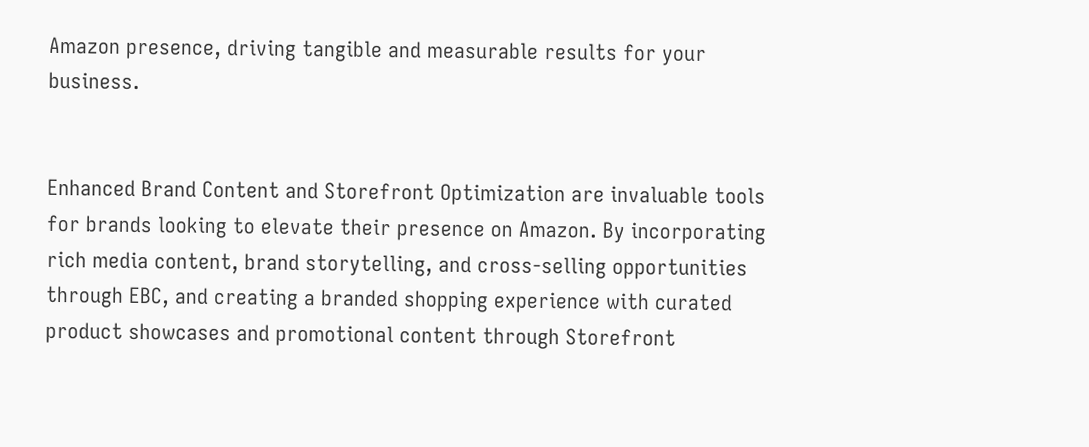Amazon presence, driving tangible and measurable results for your business.


Enhanced Brand Content and Storefront Optimization are invaluable tools for brands looking to elevate their presence on Amazon. By incorporating rich media content, brand storytelling, and cross-selling opportunities through EBC, and creating a branded shopping experience with curated product showcases and promotional content through Storefront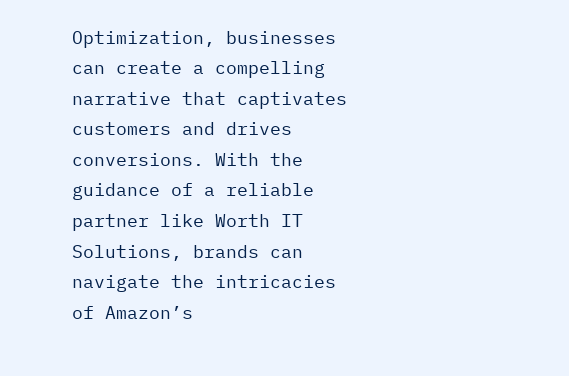Optimization, businesses can create a compelling narrative that captivates customers and drives conversions. With the guidance of a reliable partner like Worth IT Solutions, brands can navigate the intricacies of Amazon’s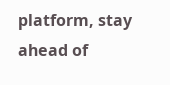platform, stay ahead of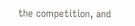the competition, and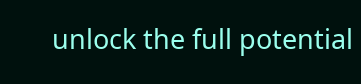unlock the full potential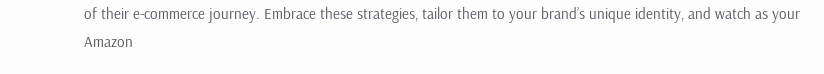of their e-commerce journey. Embrace these strategies, tailor them to your brand’s unique identity, and watch as your Amazon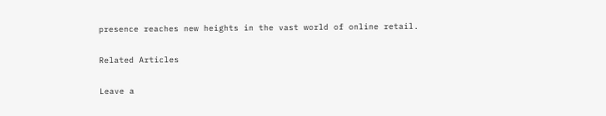presence reaches new heights in the vast world of online retail.

Related Articles

Leave a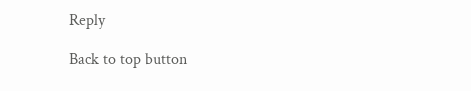Reply

Back to top button